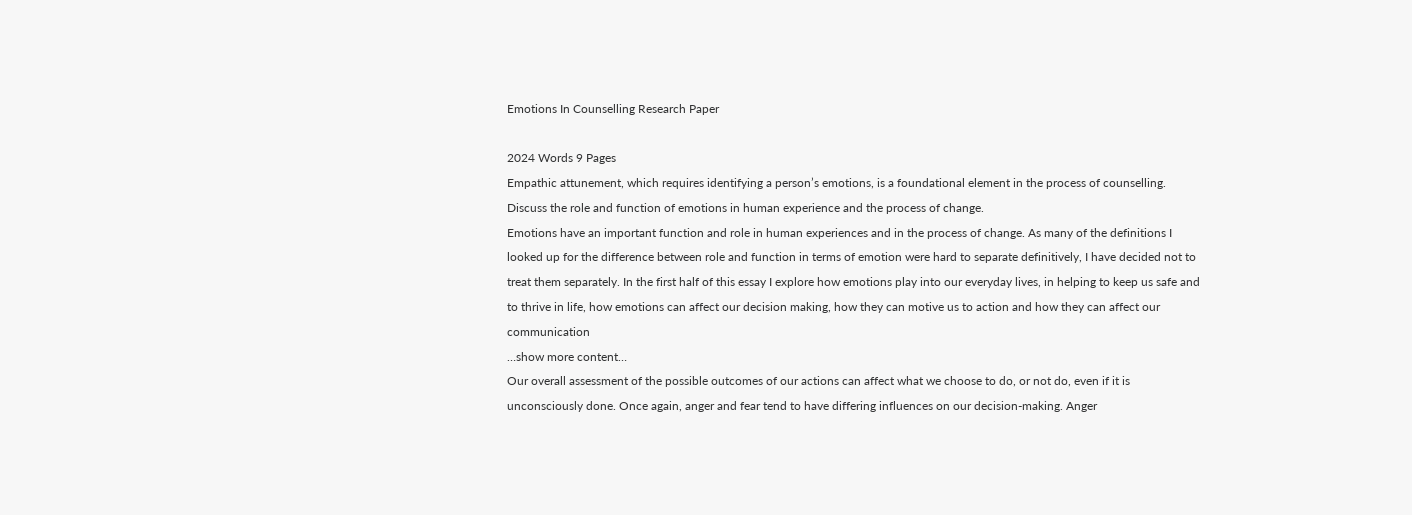Emotions In Counselling Research Paper

2024 Words 9 Pages
Empathic attunement, which requires identifying a person’s emotions, is a foundational element in the process of counselling. Discuss the role and function of emotions in human experience and the process of change.
Emotions have an important function and role in human experiences and in the process of change. As many of the definitions I looked up for the difference between role and function in terms of emotion were hard to separate definitively, I have decided not to treat them separately. In the first half of this essay I explore how emotions play into our everyday lives, in helping to keep us safe and to thrive in life, how emotions can affect our decision making, how they can motive us to action and how they can affect our communication
…show more content…
Our overall assessment of the possible outcomes of our actions can affect what we choose to do, or not do, even if it is unconsciously done. Once again, anger and fear tend to have differing influences on our decision-making. Anger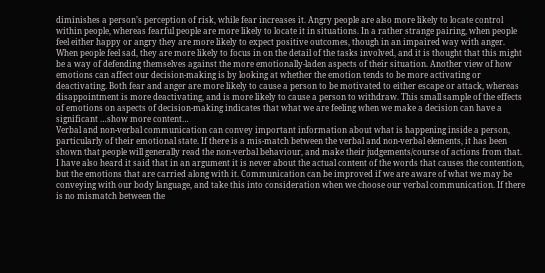diminishes a person’s perception of risk, while fear increases it. Angry people are also more likely to locate control within people, whereas fearful people are more likely to locate it in situations. In a rather strange pairing, when people feel either happy or angry they are more likely to expect positive outcomes, though in an impaired way with anger. When people feel sad, they are more likely to focus in on the detail of the tasks involved, and it is thought that this might be a way of defending themselves against the more emotionally-laden aspects of their situation. Another view of how emotions can affect our decision-making is by looking at whether the emotion tends to be more activating or deactivating. Both fear and anger are more likely to cause a person to be motivated to either escape or attack, whereas disappointment is more deactivating, and is more likely to cause a person to withdraw. This small sample of the effects of emotions on aspects of decision-making indicates that what we are feeling when we make a decision can have a significant …show more content…
Verbal and non-verbal communication can convey important information about what is happening inside a person, particularly of their emotional state. If there is a mis-match between the verbal and non-verbal elements, it has been shown that people will generally read the non-verbal behaviour, and make their judgements/course of actions from that. I have also heard it said that in an argument it is never about the actual content of the words that causes the contention, but the emotions that are carried along with it. Communication can be improved if we are aware of what we may be conveying with our body language, and take this into consideration when we choose our verbal communication. If there is no mismatch between the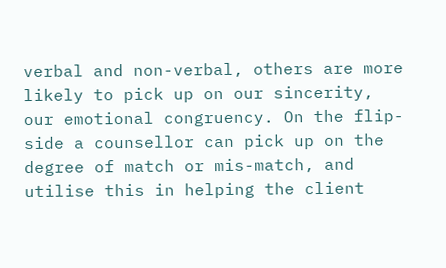verbal and non-verbal, others are more likely to pick up on our sincerity, our emotional congruency. On the flip-side a counsellor can pick up on the degree of match or mis-match, and utilise this in helping the client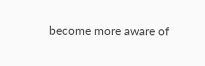become more aware of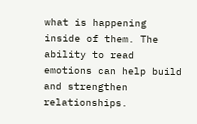what is happening inside of them. The ability to read emotions can help build and strengthen relationships.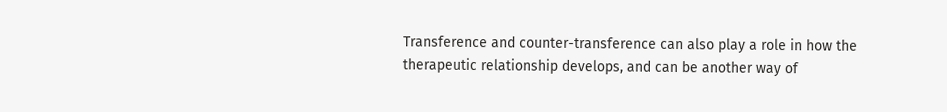Transference and counter-transference can also play a role in how the therapeutic relationship develops, and can be another way of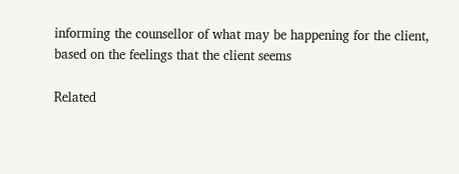informing the counsellor of what may be happening for the client, based on the feelings that the client seems

Related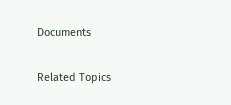Documents

Related Topics